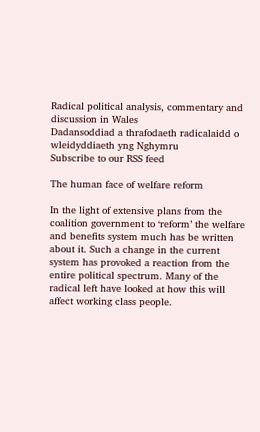Radical political analysis, commentary and discussion in Wales
Dadansoddiad a thrafodaeth radicalaidd o wleidyddiaeth yng Nghymru
Subscribe to our RSS feed

The human face of welfare reform

In the light of extensive plans from the coalition government to ‘reform’ the welfare and benefits system much has be written about it. Such a change in the current system has provoked a reaction from the entire political spectrum. Many of the radical left have looked at how this will affect working class people.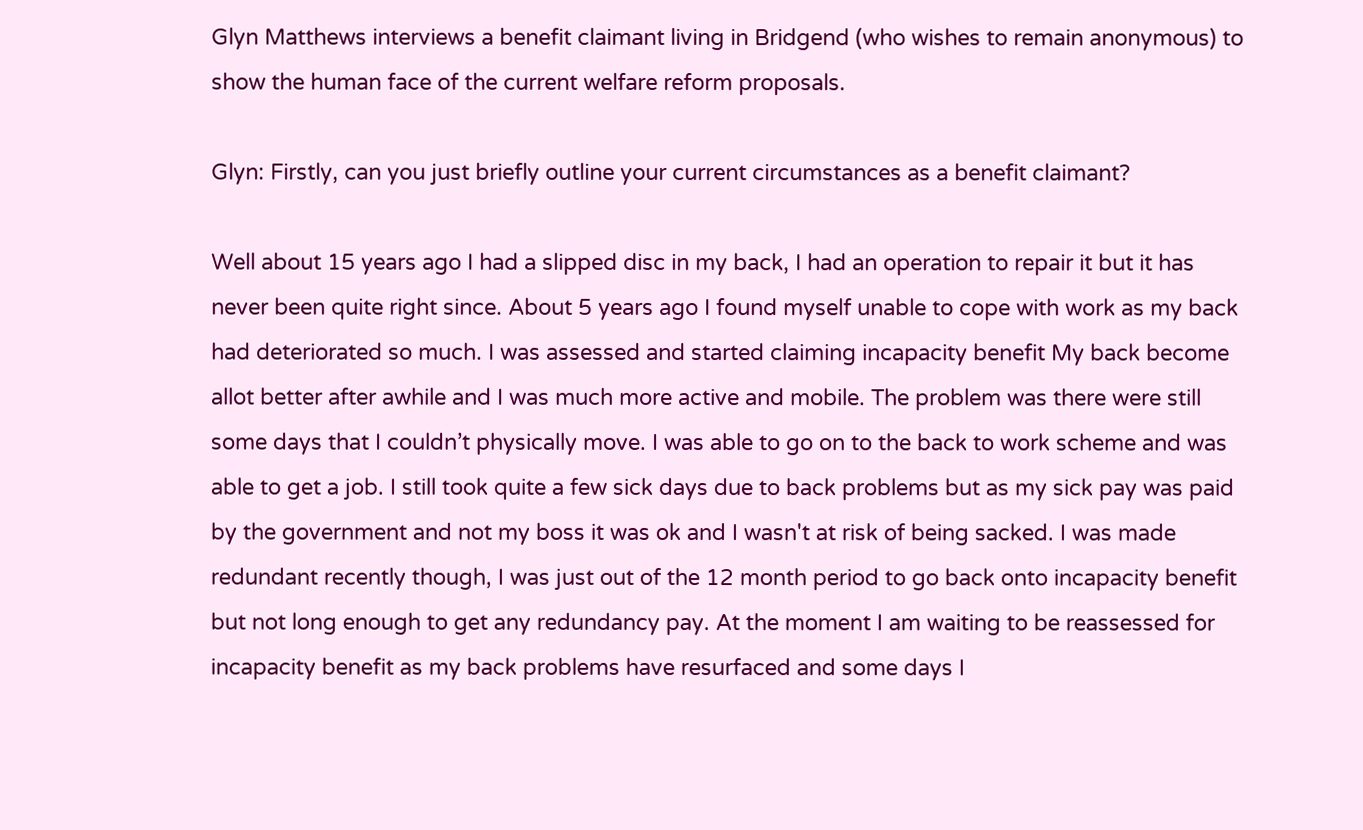Glyn Matthews interviews a benefit claimant living in Bridgend (who wishes to remain anonymous) to show the human face of the current welfare reform proposals.

Glyn: Firstly, can you just briefly outline your current circumstances as a benefit claimant?

Well about 15 years ago I had a slipped disc in my back, I had an operation to repair it but it has never been quite right since. About 5 years ago I found myself unable to cope with work as my back had deteriorated so much. I was assessed and started claiming incapacity benefit My back become allot better after awhile and I was much more active and mobile. The problem was there were still some days that I couldn’t physically move. I was able to go on to the back to work scheme and was able to get a job. I still took quite a few sick days due to back problems but as my sick pay was paid by the government and not my boss it was ok and I wasn't at risk of being sacked. I was made redundant recently though, I was just out of the 12 month period to go back onto incapacity benefit but not long enough to get any redundancy pay. At the moment I am waiting to be reassessed for incapacity benefit as my back problems have resurfaced and some days I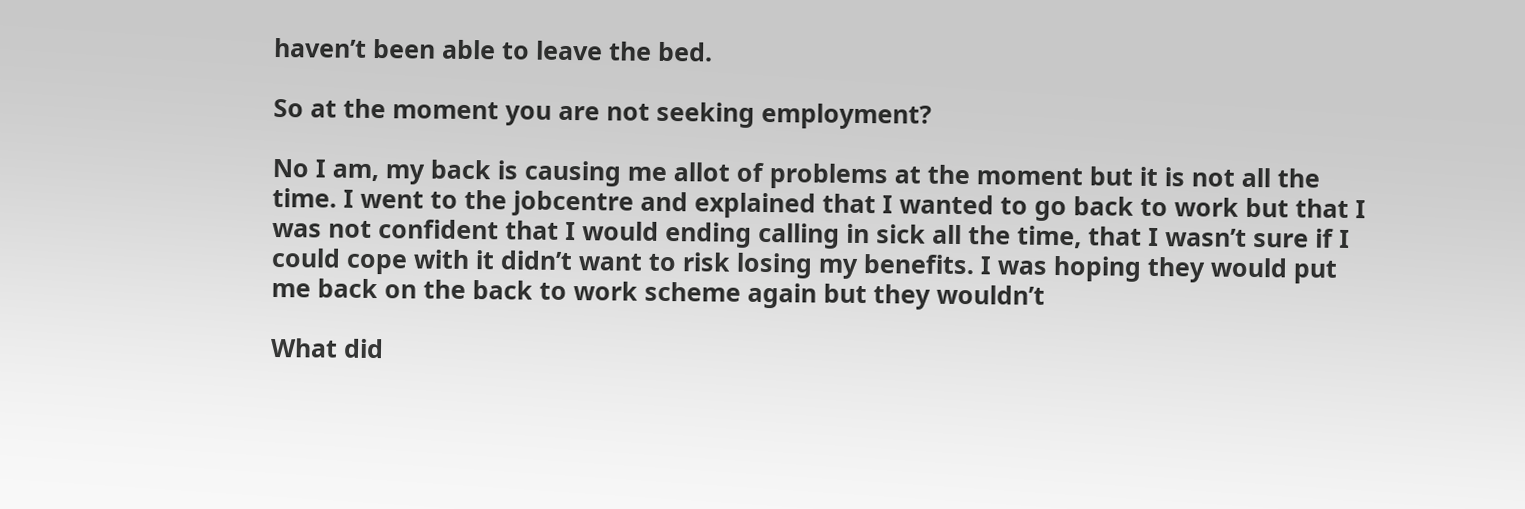haven’t been able to leave the bed.

So at the moment you are not seeking employment?

No I am, my back is causing me allot of problems at the moment but it is not all the time. I went to the jobcentre and explained that I wanted to go back to work but that I was not confident that I would ending calling in sick all the time, that I wasn’t sure if I could cope with it didn’t want to risk losing my benefits. I was hoping they would put me back on the back to work scheme again but they wouldn’t

What did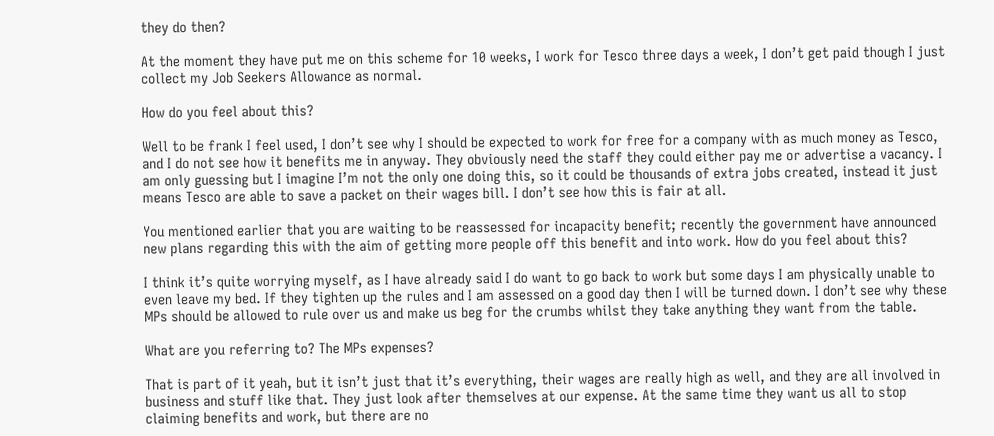they do then?

At the moment they have put me on this scheme for 10 weeks, I work for Tesco three days a week, I don’t get paid though I just collect my Job Seekers Allowance as normal.

How do you feel about this?

Well to be frank I feel used, I don’t see why I should be expected to work for free for a company with as much money as Tesco, and I do not see how it benefits me in anyway. They obviously need the staff they could either pay me or advertise a vacancy. I am only guessing but I imagine I’m not the only one doing this, so it could be thousands of extra jobs created, instead it just means Tesco are able to save a packet on their wages bill. I don’t see how this is fair at all.

You mentioned earlier that you are waiting to be reassessed for incapacity benefit; recently the government have announced new plans regarding this with the aim of getting more people off this benefit and into work. How do you feel about this?

I think it’s quite worrying myself, as I have already said I do want to go back to work but some days I am physically unable to even leave my bed. If they tighten up the rules and I am assessed on a good day then I will be turned down. I don’t see why these MPs should be allowed to rule over us and make us beg for the crumbs whilst they take anything they want from the table.

What are you referring to? The MPs expenses?

That is part of it yeah, but it isn’t just that it’s everything, their wages are really high as well, and they are all involved in business and stuff like that. They just look after themselves at our expense. At the same time they want us all to stop claiming benefits and work, but there are no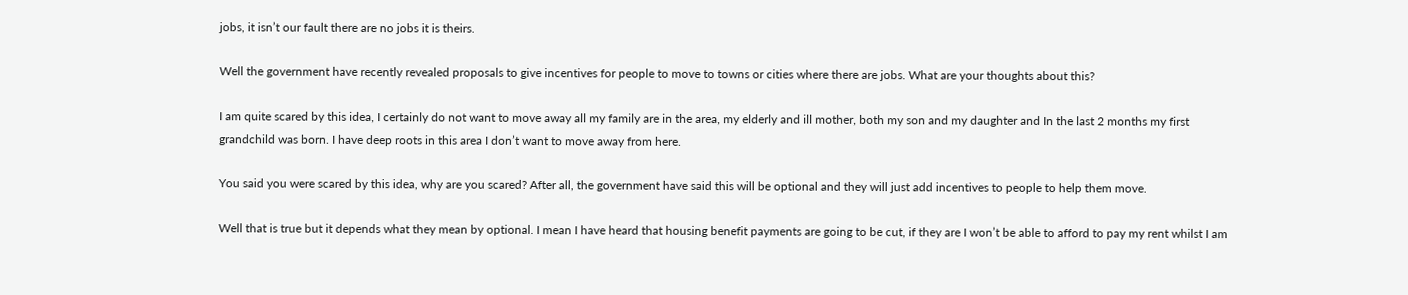jobs, it isn’t our fault there are no jobs it is theirs.

Well the government have recently revealed proposals to give incentives for people to move to towns or cities where there are jobs. What are your thoughts about this?

I am quite scared by this idea, I certainly do not want to move away all my family are in the area, my elderly and ill mother, both my son and my daughter and In the last 2 months my first grandchild was born. I have deep roots in this area I don’t want to move away from here.

You said you were scared by this idea, why are you scared? After all, the government have said this will be optional and they will just add incentives to people to help them move.

Well that is true but it depends what they mean by optional. I mean I have heard that housing benefit payments are going to be cut, if they are I won’t be able to afford to pay my rent whilst I am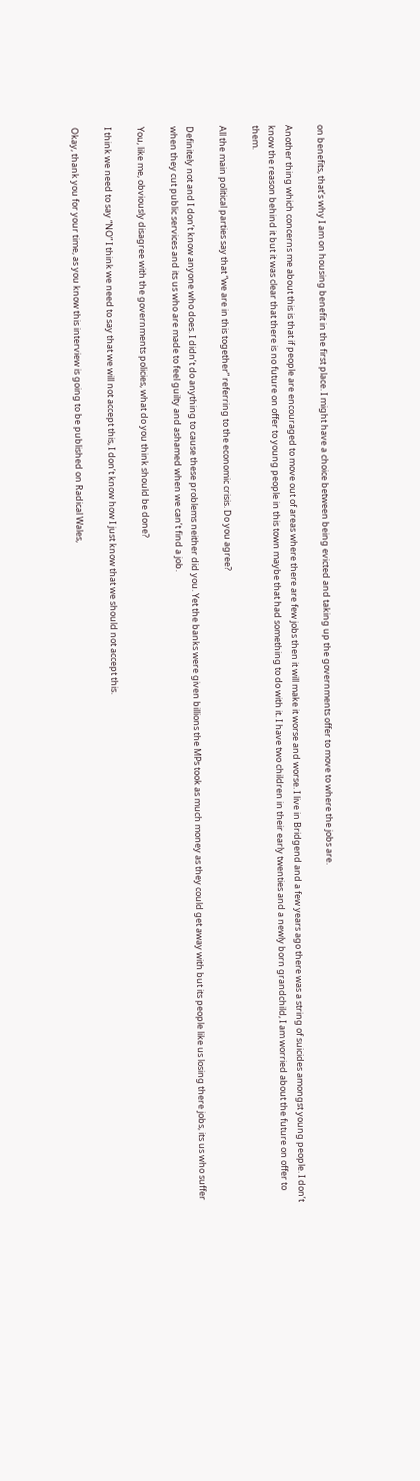on benefits, that’s why I am on housing benefit in the first place. I might have a choice between being evicted and taking up the governments offer to move to where the jobs are.

Another thing which concerns me about this is that if people are encouraged to move out of areas where there are few jobs then it will make it worse and worse. I live in Bridgend and a few years ago there was a string of suicides amongst young people. I don’t know the reason behind it but it was clear that there is no future on offer to young people in this town maybe that had something to do with it. I have two children in their early twenties and a newly born grandchild, I am worried about the future on offer to them.

All the main political parties say that “we are in this together” referring to the economic crisis. Do you agree?

Definitely not and I don’t know anyone who does. I didn’t do anything to cause these problems neither did you. Yet the banks were given billions the MPs took as much money as they could get away with but its people like us losing there jobs, its us who suffer when they cut public services and its us who are made to feel guilty and ashamed when we can’t find a job.

You, like me, obviously disagree with the governments policies, what do you think should be done?

I think we need to say “NO” I think we need to say that we will not accept this, I don’t know how I just know that we should not accept this.

Okay, thank you for your time, as you know this interview is going to be published on Radical Wales,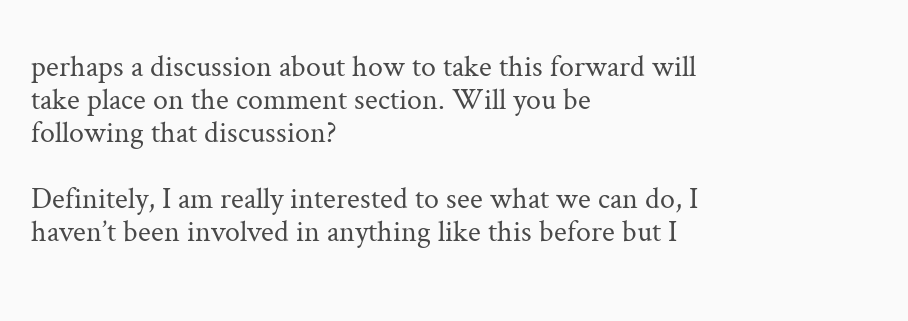perhaps a discussion about how to take this forward will take place on the comment section. Will you be following that discussion?

Definitely, I am really interested to see what we can do, I haven’t been involved in anything like this before but I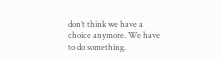don’t think we have a choice anymore. We have to do something.